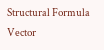Structural Formula Vector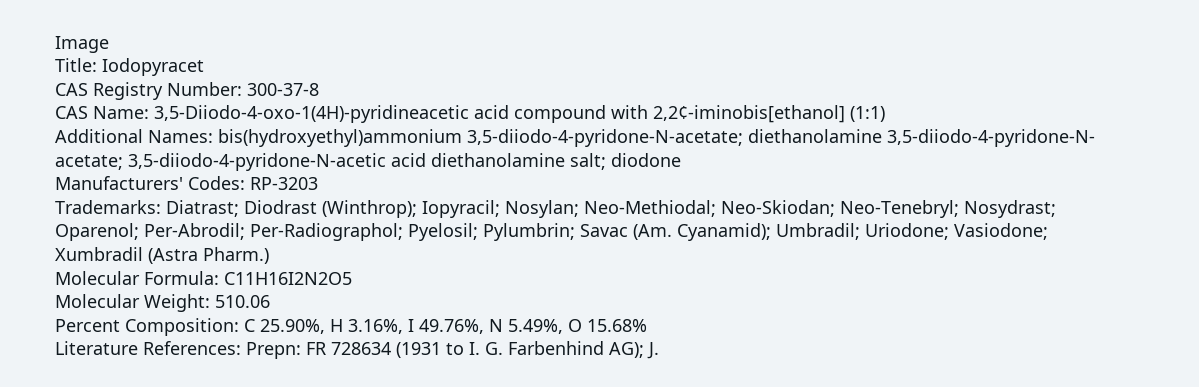Image
Title: Iodopyracet
CAS Registry Number: 300-37-8
CAS Name: 3,5-Diiodo-4-oxo-1(4H)-pyridineacetic acid compound with 2,2¢-iminobis[ethanol] (1:1)
Additional Names: bis(hydroxyethyl)ammonium 3,5-diiodo-4-pyridone-N-acetate; diethanolamine 3,5-diiodo-4-pyridone-N-acetate; 3,5-diiodo-4-pyridone-N-acetic acid diethanolamine salt; diodone
Manufacturers' Codes: RP-3203
Trademarks: Diatrast; Diodrast (Winthrop); Iopyracil; Nosylan; Neo-Methiodal; Neo-Skiodan; Neo-Tenebryl; Nosydrast; Oparenol; Per-Abrodil; Per-Radiographol; Pyelosil; Pylumbrin; Savac (Am. Cyanamid); Umbradil; Uriodone; Vasiodone; Xumbradil (Astra Pharm.)
Molecular Formula: C11H16I2N2O5
Molecular Weight: 510.06
Percent Composition: C 25.90%, H 3.16%, I 49.76%, N 5.49%, O 15.68%
Literature References: Prepn: FR 728634 (1931 to I. G. Farbenhind AG); J.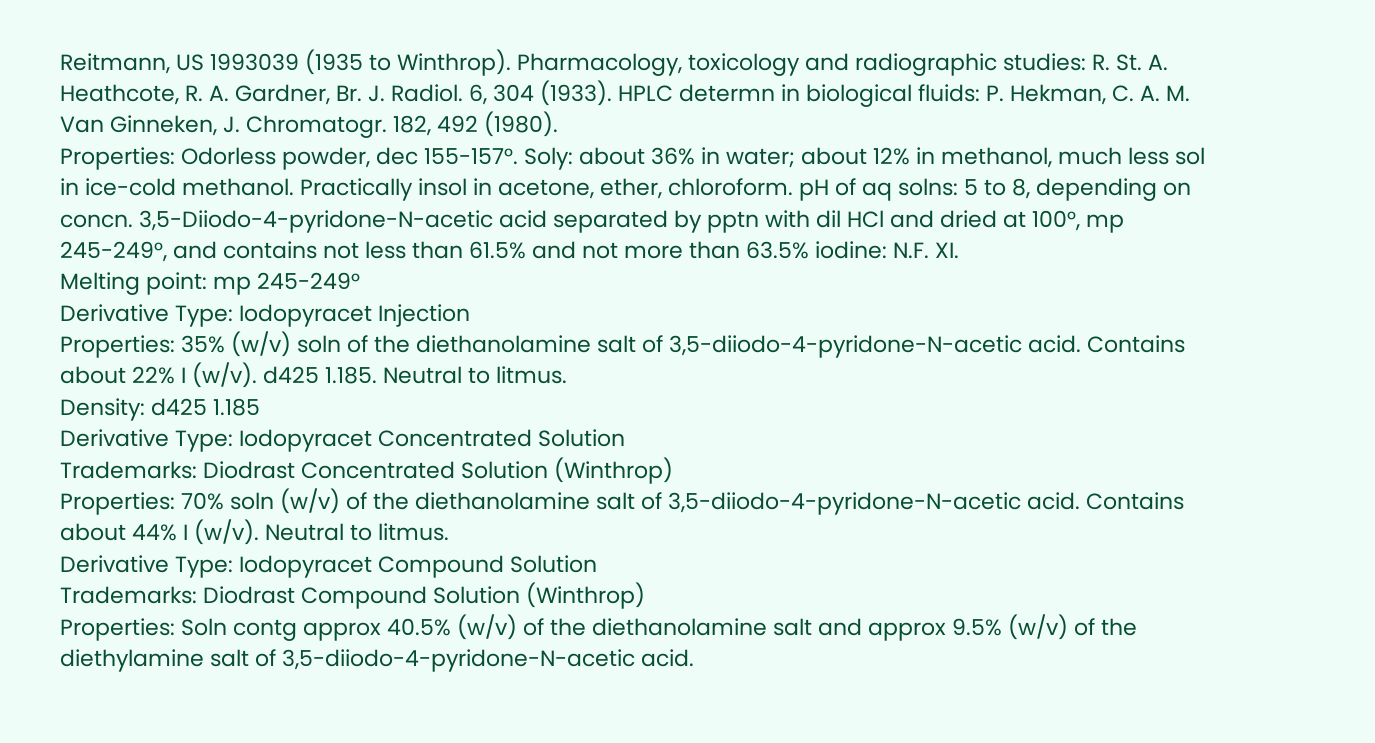Reitmann, US 1993039 (1935 to Winthrop). Pharmacology, toxicology and radiographic studies: R. St. A. Heathcote, R. A. Gardner, Br. J. Radiol. 6, 304 (1933). HPLC determn in biological fluids: P. Hekman, C. A. M. Van Ginneken, J. Chromatogr. 182, 492 (1980).
Properties: Odorless powder, dec 155-157°. Soly: about 36% in water; about 12% in methanol, much less sol in ice-cold methanol. Practically insol in acetone, ether, chloroform. pH of aq solns: 5 to 8, depending on concn. 3,5-Diiodo-4-pyridone-N-acetic acid separated by pptn with dil HCl and dried at 100°, mp 245-249°, and contains not less than 61.5% and not more than 63.5% iodine: N.F. XI.
Melting point: mp 245-249°
Derivative Type: Iodopyracet Injection
Properties: 35% (w/v) soln of the diethanolamine salt of 3,5-diiodo-4-pyridone-N-acetic acid. Contains about 22% I (w/v). d425 1.185. Neutral to litmus.
Density: d425 1.185
Derivative Type: Iodopyracet Concentrated Solution
Trademarks: Diodrast Concentrated Solution (Winthrop)
Properties: 70% soln (w/v) of the diethanolamine salt of 3,5-diiodo-4-pyridone-N-acetic acid. Contains about 44% I (w/v). Neutral to litmus.
Derivative Type: Iodopyracet Compound Solution
Trademarks: Diodrast Compound Solution (Winthrop)
Properties: Soln contg approx 40.5% (w/v) of the diethanolamine salt and approx 9.5% (w/v) of the diethylamine salt of 3,5-diiodo-4-pyridone-N-acetic acid.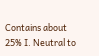Contains about 25% I. Neutral to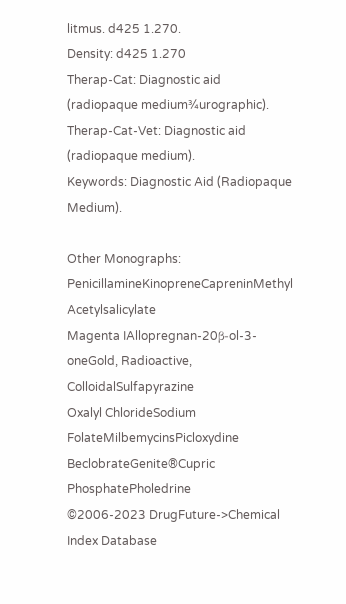litmus. d425 1.270.
Density: d425 1.270
Therap-Cat: Diagnostic aid (radiopaque medium¾urographic).
Therap-Cat-Vet: Diagnostic aid (radiopaque medium).
Keywords: Diagnostic Aid (Radiopaque Medium).

Other Monographs:
PenicillamineKinopreneCapreninMethyl Acetylsalicylate
Magenta IAllopregnan-20β-ol-3-oneGold, Radioactive, ColloidalSulfapyrazine
Oxalyl ChlorideSodium FolateMilbemycinsPicloxydine
BeclobrateGenite®Cupric PhosphatePholedrine
©2006-2023 DrugFuture->Chemical Index Database